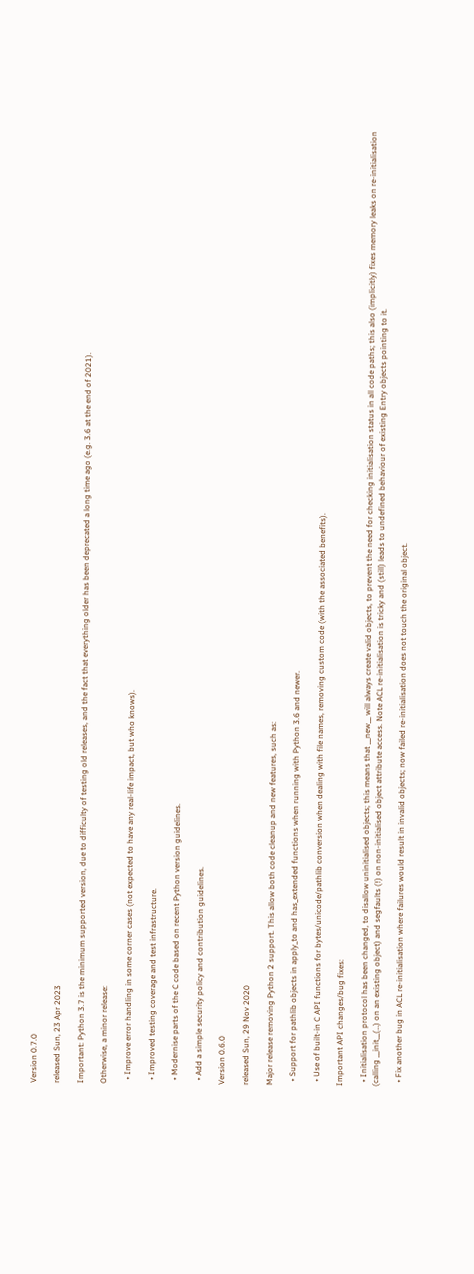Version 0.7.0

released Sun, 23 Apr 2023

Important: Python 3.7 is the minimum supported version, due to difficulty of testing old releases, and the fact that everything older has been deprecated a long time ago (e.g. 3.6 at the end of 2021).

Otherwise, a minor release:

  • Improve error handling in some corner cases (not expected to have any real-life impact, but who knows).

  • Improved testing coverage and test infrastructure.

  • Modernise parts of the C code based on recent Python version guidelines.

  • Add a simple security policy and contribution guidelines.

Version 0.6.0

released Sun, 29 Nov 2020

Major release removing Python 2 support. This allow both code cleanup and new features, such as:

  • Support for pathlib objects in apply_to and has_extended functions when running with Python 3.6 and newer.

  • Use of built-in C API functions for bytes/unicode/pathlib conversion when dealing with file names, removing custom code (with the associated benefits).

Important API changes/bug fixes:

  • Initialisation protocol has been changed, to disallow uninitialised objects; this means that __new__ will always create valid objects, to prevent the need for checking initialisation status in all code paths; this also (implicitly) fixes memory leaks on re-initialisation (calling __init__(…) on an existing object) and segfaults (!) on non-initialised object attribute access. Note ACL re-initialisation is tricky and (still) leads to undefined behaviour of existing Entry objects pointing to it.

  • Fix another bug in ACL re-initialisation where failures would result in invalid objects; now failed re-initialisation does not touch the original object.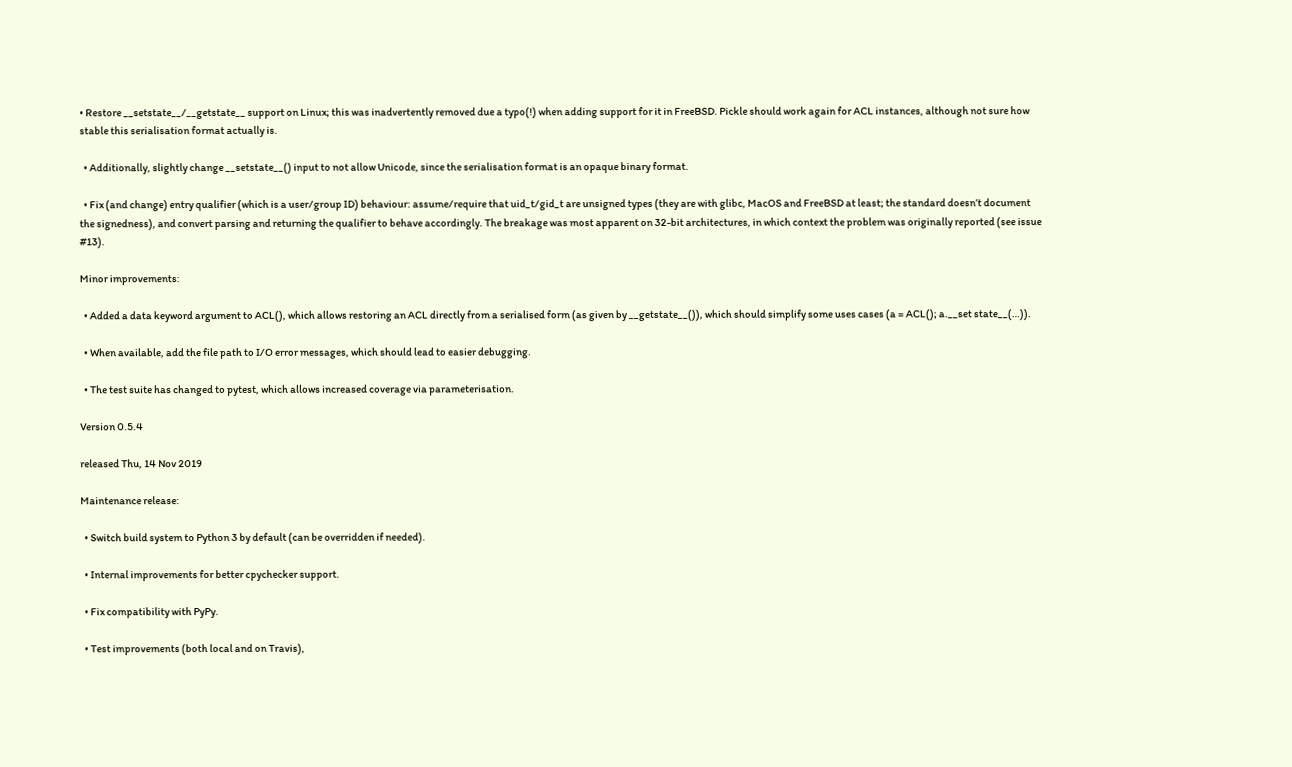• Restore __setstate__/__getstate__ support on Linux; this was inadvertently removed due a typo(!) when adding support for it in FreeBSD. Pickle should work again for ACL instances, although not sure how stable this serialisation format actually is.

  • Additionally, slightly change __setstate__() input to not allow Unicode, since the serialisation format is an opaque binary format.

  • Fix (and change) entry qualifier (which is a user/group ID) behaviour: assume/require that uid_t/gid_t are unsigned types (they are with glibc, MacOS and FreeBSD at least; the standard doesn’t document the signedness), and convert parsing and returning the qualifier to behave accordingly. The breakage was most apparent on 32-bit architectures, in which context the problem was originally reported (see issue #13).

Minor improvements:

  • Added a data keyword argument to ACL(), which allows restoring an ACL directly from a serialised form (as given by __getstate__()), which should simplify some uses cases (a = ACL(); a.__set state__(…)).

  • When available, add the file path to I/O error messages, which should lead to easier debugging.

  • The test suite has changed to pytest, which allows increased coverage via parameterisation.

Version 0.5.4

released Thu, 14 Nov 2019

Maintenance release:

  • Switch build system to Python 3 by default (can be overridden if needed).

  • Internal improvements for better cpychecker support.

  • Fix compatibility with PyPy.

  • Test improvements (both local and on Travis),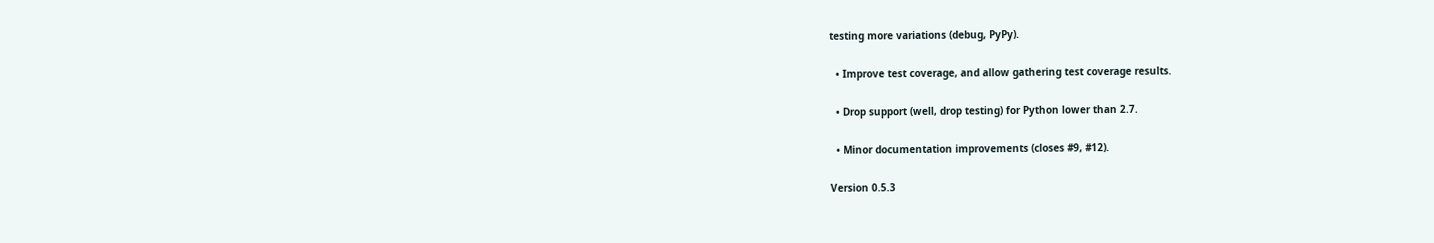testing more variations (debug, PyPy).

  • Improve test coverage, and allow gathering test coverage results.

  • Drop support (well, drop testing) for Python lower than 2.7.

  • Minor documentation improvements (closes #9, #12).

Version 0.5.3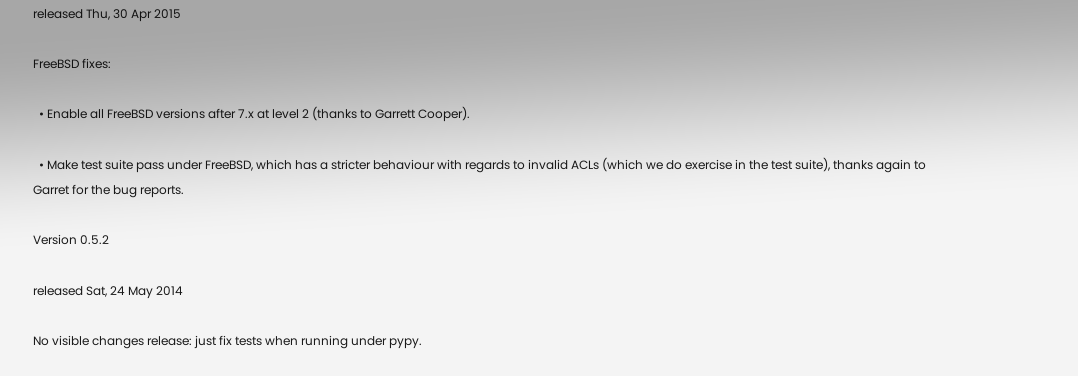released Thu, 30 Apr 2015

FreeBSD fixes:

  • Enable all FreeBSD versions after 7.x at level 2 (thanks to Garrett Cooper).

  • Make test suite pass under FreeBSD, which has a stricter behaviour with regards to invalid ACLs (which we do exercise in the test suite), thanks again to Garret for the bug reports.

Version 0.5.2

released Sat, 24 May 2014

No visible changes release: just fix tests when running under pypy.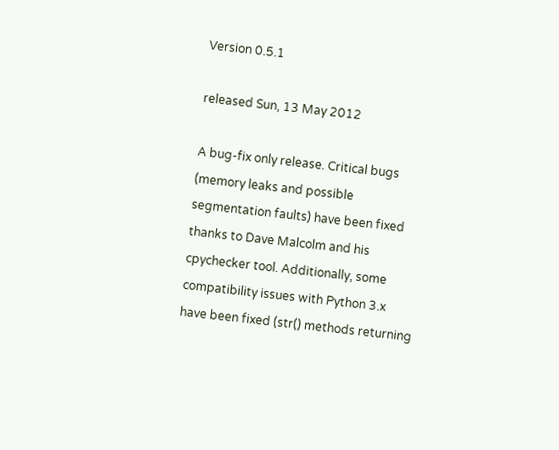Version 0.5.1

released Sun, 13 May 2012

A bug-fix only release. Critical bugs (memory leaks and possible segmentation faults) have been fixed thanks to Dave Malcolm and his cpychecker tool. Additionally, some compatibility issues with Python 3.x have been fixed (str() methods returning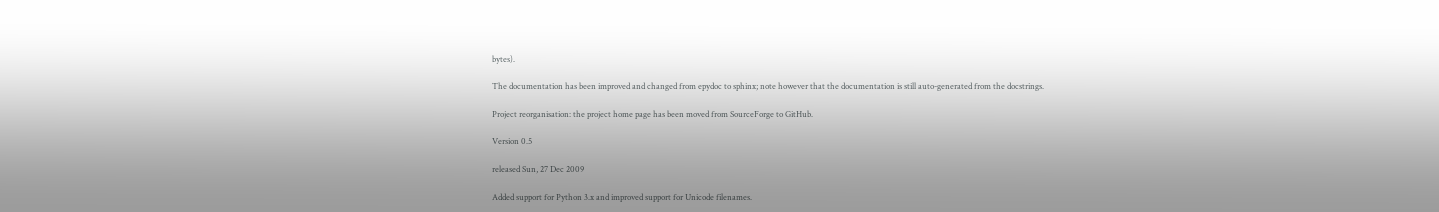bytes).

The documentation has been improved and changed from epydoc to sphinx; note however that the documentation is still auto-generated from the docstrings.

Project reorganisation: the project home page has been moved from SourceForge to GitHub.

Version 0.5

released Sun, 27 Dec 2009

Added support for Python 3.x and improved support for Unicode filenames.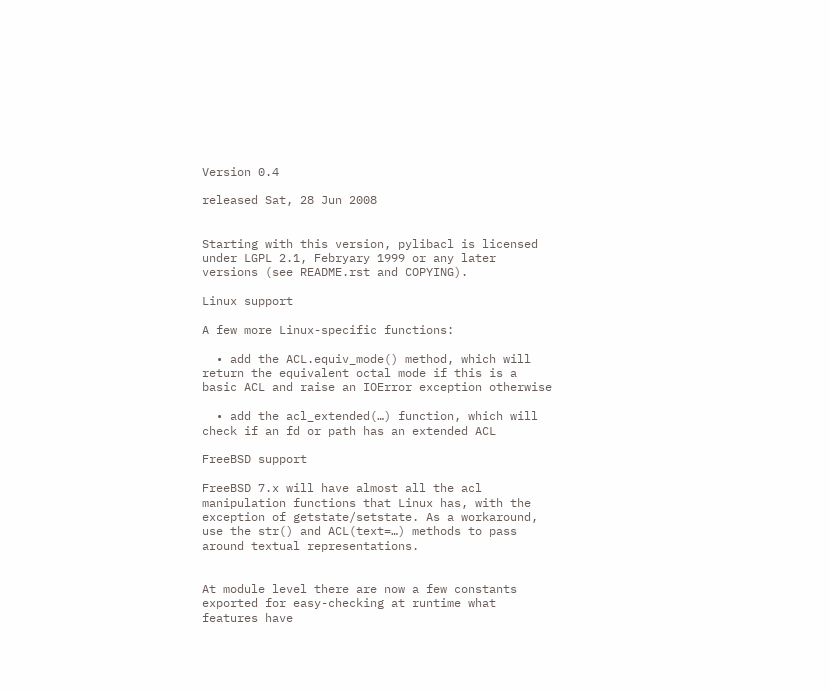Version 0.4

released Sat, 28 Jun 2008


Starting with this version, pylibacl is licensed under LGPL 2.1, Febryary 1999 or any later versions (see README.rst and COPYING).

Linux support

A few more Linux-specific functions:

  • add the ACL.equiv_mode() method, which will return the equivalent octal mode if this is a basic ACL and raise an IOError exception otherwise

  • add the acl_extended(…) function, which will check if an fd or path has an extended ACL

FreeBSD support

FreeBSD 7.x will have almost all the acl manipulation functions that Linux has, with the exception of getstate/setstate. As a workaround, use the str() and ACL(text=…) methods to pass around textual representations.


At module level there are now a few constants exported for easy-checking at runtime what features have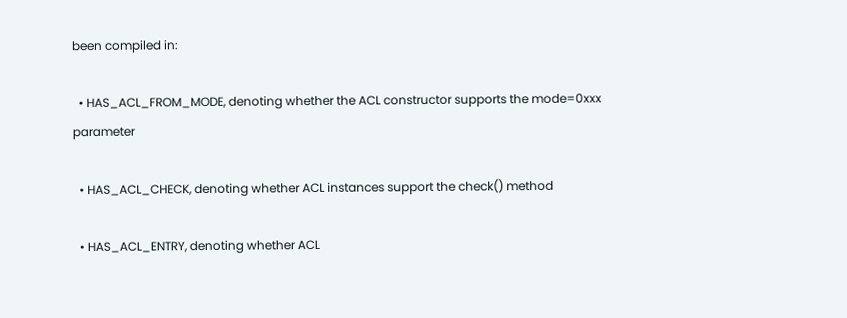been compiled in:

  • HAS_ACL_FROM_MODE, denoting whether the ACL constructor supports the mode=0xxx parameter

  • HAS_ACL_CHECK, denoting whether ACL instances support the check() method

  • HAS_ACL_ENTRY, denoting whether ACL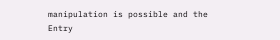manipulation is possible and the Entry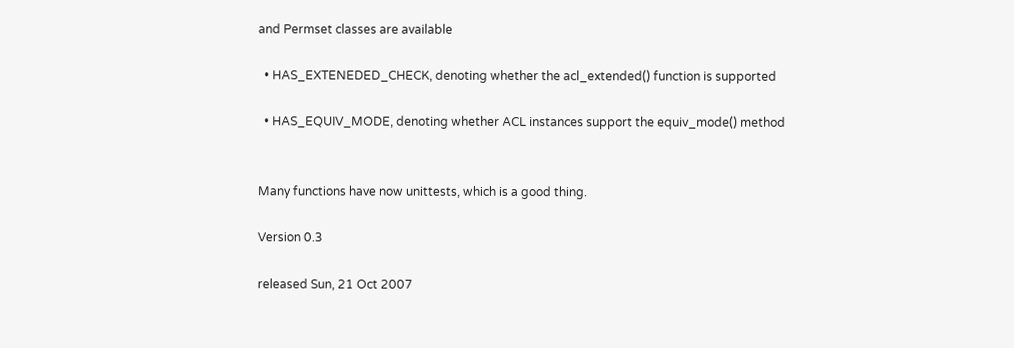and Permset classes are available

  • HAS_EXTENEDED_CHECK, denoting whether the acl_extended() function is supported

  • HAS_EQUIV_MODE, denoting whether ACL instances support the equiv_mode() method


Many functions have now unittests, which is a good thing.

Version 0.3

released Sun, 21 Oct 2007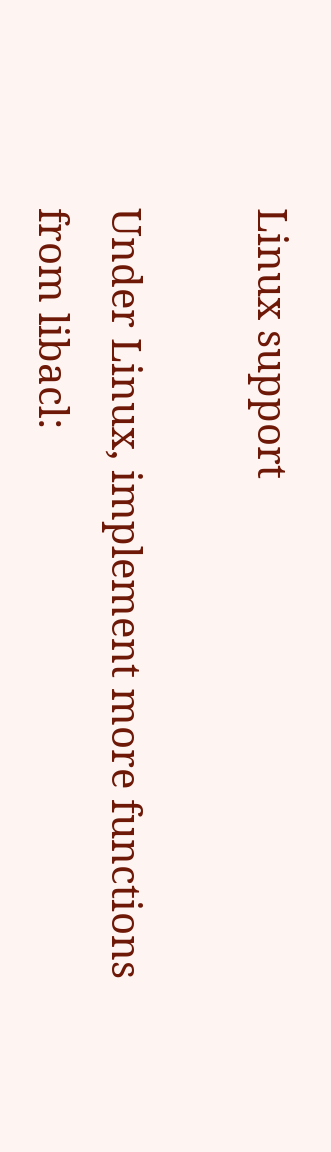Linux support

Under Linux, implement more functions from libacl: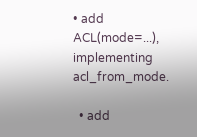• add ACL(mode=...), implementing acl_from_mode.

  • add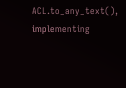ACL.to_any_text(), implementing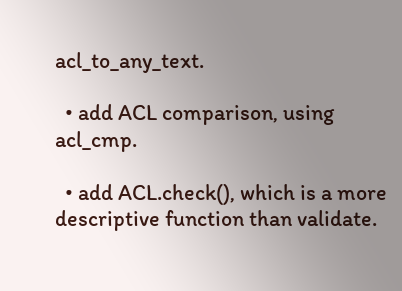acl_to_any_text.

  • add ACL comparison, using acl_cmp.

  • add ACL.check(), which is a more descriptive function than validate.